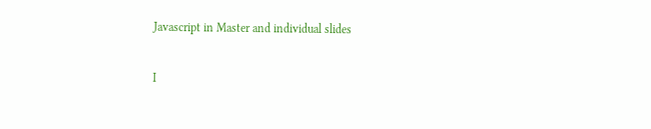Javascript in Master and individual slides

I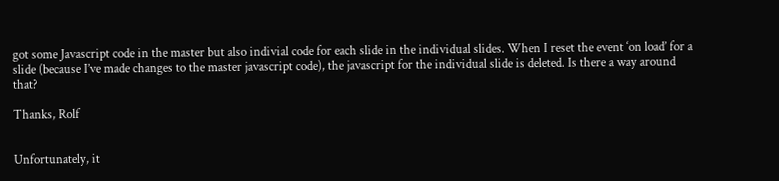got some Javascript code in the master but also indivial code for each slide in the individual slides. When I reset the event ‘on load’ for a slide (because I’ve made changes to the master javascript code), the javascript for the individual slide is deleted. Is there a way around that?

Thanks, Rolf


Unfortunately, it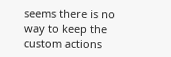seems there is no way to keep the custom actions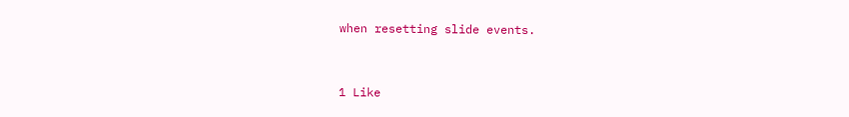when resetting slide events.


1 Like